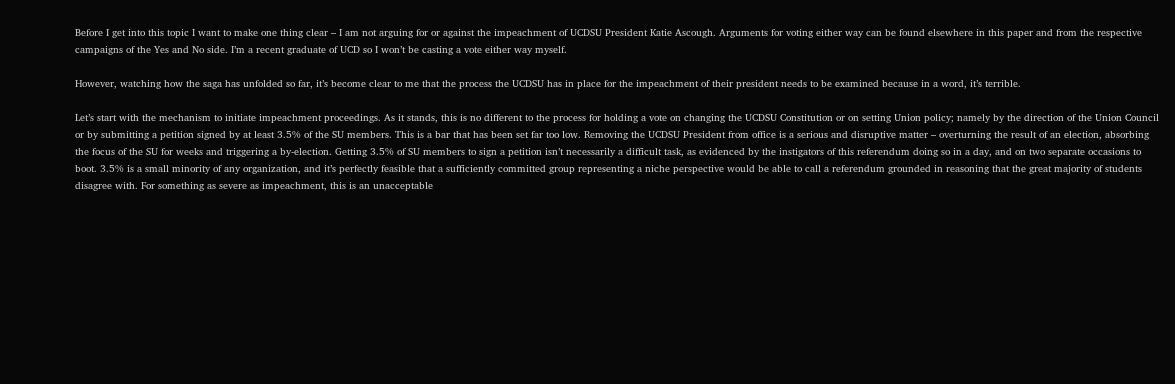Before I get into this topic I want to make one thing clear – I am not arguing for or against the impeachment of UCDSU President Katie Ascough. Arguments for voting either way can be found elsewhere in this paper and from the respective campaigns of the Yes and No side. I’m a recent graduate of UCD so I won’t be casting a vote either way myself.

However, watching how the saga has unfolded so far, it’s become clear to me that the process the UCDSU has in place for the impeachment of their president needs to be examined because in a word, it’s terrible.

Let’s start with the mechanism to initiate impeachment proceedings. As it stands, this is no different to the process for holding a vote on changing the UCDSU Constitution or on setting Union policy; namely by the direction of the Union Council or by submitting a petition signed by at least 3.5% of the SU members. This is a bar that has been set far too low. Removing the UCDSU President from office is a serious and disruptive matter – overturning the result of an election, absorbing the focus of the SU for weeks and triggering a by-election. Getting 3.5% of SU members to sign a petition isn’t necessarily a difficult task, as evidenced by the instigators of this referendum doing so in a day, and on two separate occasions to boot. 3.5% is a small minority of any organization, and it’s perfectly feasible that a sufficiently committed group representing a niche perspective would be able to call a referendum grounded in reasoning that the great majority of students disagree with. For something as severe as impeachment, this is an unacceptable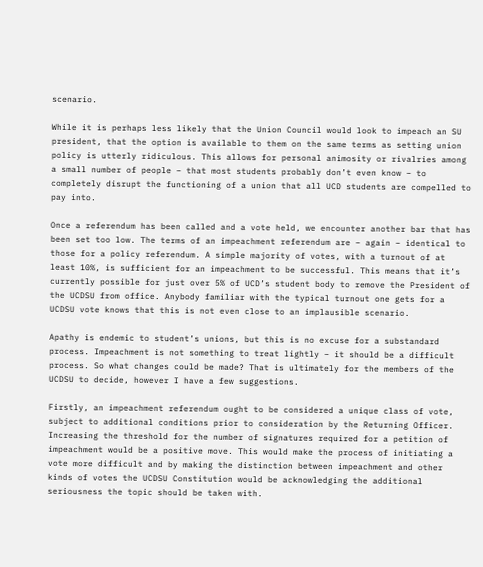scenario.

While it is perhaps less likely that the Union Council would look to impeach an SU president, that the option is available to them on the same terms as setting union policy is utterly ridiculous. This allows for personal animosity or rivalries among a small number of people – that most students probably don’t even know – to completely disrupt the functioning of a union that all UCD students are compelled to pay into.

Once a referendum has been called and a vote held, we encounter another bar that has been set too low. The terms of an impeachment referendum are – again – identical to those for a policy referendum. A simple majority of votes, with a turnout of at least 10%, is sufficient for an impeachment to be successful. This means that it’s currently possible for just over 5% of UCD’s student body to remove the President of the UCDSU from office. Anybody familiar with the typical turnout one gets for a UCDSU vote knows that this is not even close to an implausible scenario.

Apathy is endemic to student’s unions, but this is no excuse for a substandard process. Impeachment is not something to treat lightly – it should be a difficult process. So what changes could be made? That is ultimately for the members of the UCDSU to decide, however I have a few suggestions.

Firstly, an impeachment referendum ought to be considered a unique class of vote, subject to additional conditions prior to consideration by the Returning Officer. Increasing the threshold for the number of signatures required for a petition of impeachment would be a positive move. This would make the process of initiating a vote more difficult and by making the distinction between impeachment and other kinds of votes the UCDSU Constitution would be acknowledging the additional seriousness the topic should be taken with.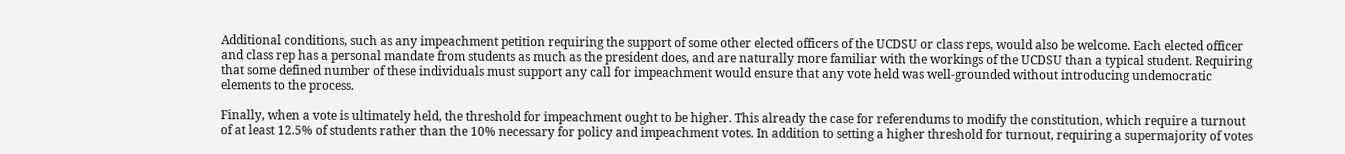Additional conditions, such as any impeachment petition requiring the support of some other elected officers of the UCDSU or class reps, would also be welcome. Each elected officer and class rep has a personal mandate from students as much as the president does, and are naturally more familiar with the workings of the UCDSU than a typical student. Requiring that some defined number of these individuals must support any call for impeachment would ensure that any vote held was well-grounded without introducing undemocratic elements to the process.

Finally, when a vote is ultimately held, the threshold for impeachment ought to be higher. This already the case for referendums to modify the constitution, which require a turnout of at least 12.5% of students rather than the 10% necessary for policy and impeachment votes. In addition to setting a higher threshold for turnout, requiring a supermajority of votes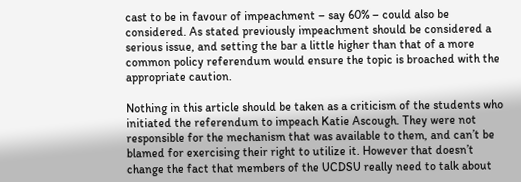cast to be in favour of impeachment – say 60% – could also be considered. As stated previously impeachment should be considered a serious issue, and setting the bar a little higher than that of a more common policy referendum would ensure the topic is broached with the appropriate caution.

Nothing in this article should be taken as a criticism of the students who initiated the referendum to impeach Katie Ascough. They were not responsible for the mechanism that was available to them, and can’t be blamed for exercising their right to utilize it. However that doesn’t change the fact that members of the UCDSU really need to talk about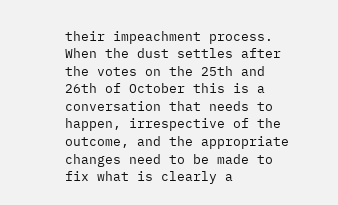their impeachment process. When the dust settles after the votes on the 25th and 26th of October this is a conversation that needs to happen, irrespective of the outcome, and the appropriate changes need to be made to fix what is clearly a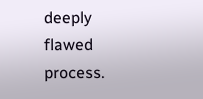deeply flawed process.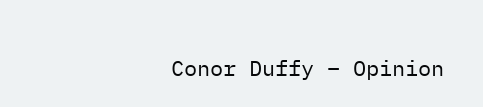Conor Duffy – Opinion